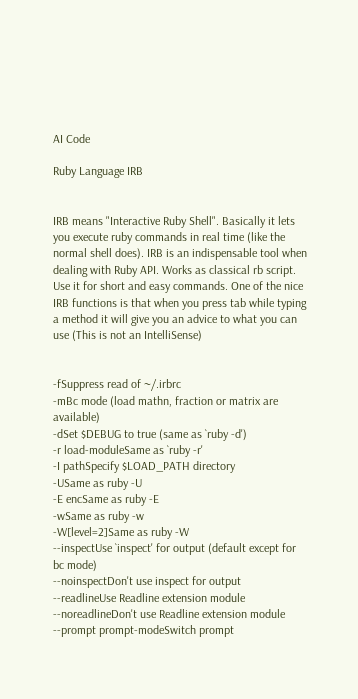AI Code

Ruby Language IRB


IRB means "Interactive Ruby Shell". Basically it lets you execute ruby commands in real time (like the normal shell does). IRB is an indispensable tool when dealing with Ruby API. Works as classical rb script. Use it for short and easy commands. One of the nice IRB functions is that when you press tab while typing a method it will give you an advice to what you can use (This is not an IntelliSense)


-fSuppress read of ~/.irbrc
-mBc mode (load mathn, fraction or matrix are available)
-dSet $DEBUG to true (same as `ruby -d')
-r load-moduleSame as `ruby -r'
-I pathSpecify $LOAD_PATH directory
-USame as ruby -U
-E encSame as ruby -E
-wSame as ruby -w
-W[level=2]Same as ruby -W
--inspectUse `inspect' for output (default except for bc mode)
--noinspectDon't use inspect for output
--readlineUse Readline extension module
--noreadlineDon't use Readline extension module
--prompt prompt-modeSwitch prompt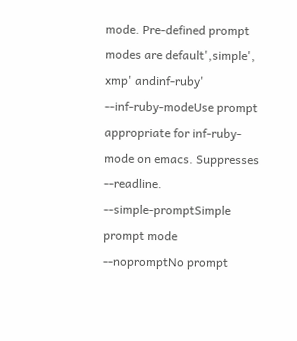mode. Pre-defined prompt modes are default',simple', xmp' andinf-ruby'
--inf-ruby-modeUse prompt appropriate for inf-ruby-mode on emacs. Suppresses --readline.
--simple-promptSimple prompt mode
--nopromptNo prompt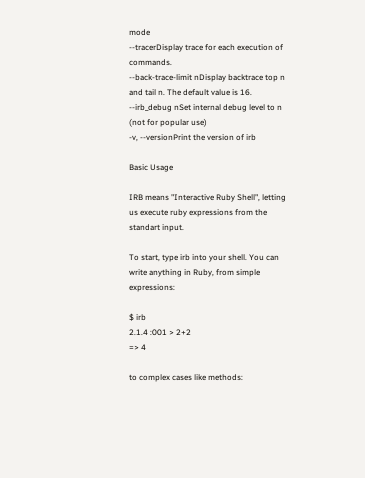mode
--tracerDisplay trace for each execution of commands.
--back-trace-limit nDisplay backtrace top n and tail n. The default value is 16.
--irb_debug nSet internal debug level to n (not for popular use)
-v, --versionPrint the version of irb

Basic Usage

IRB means "Interactive Ruby Shell", letting us execute ruby expressions from the standart input.

To start, type irb into your shell. You can write anything in Ruby, from simple expressions:

$ irb
2.1.4 :001 > 2+2
=> 4

to complex cases like methods: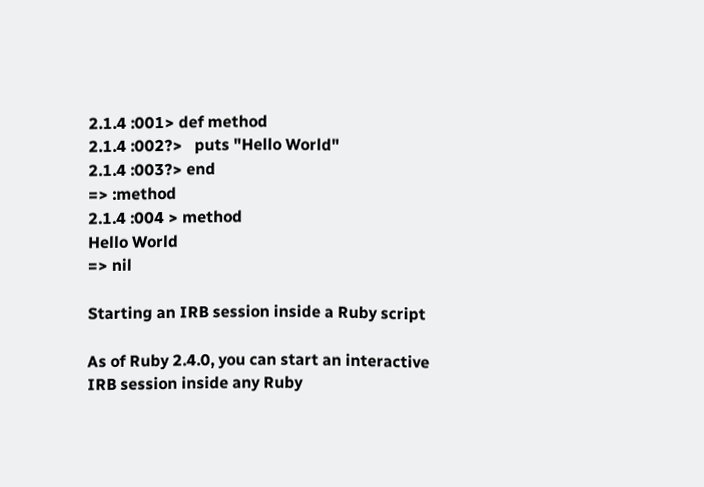2.1.4 :001> def method
2.1.4 :002?>   puts "Hello World"
2.1.4 :003?> end
=> :method
2.1.4 :004 > method
Hello World
=> nil

Starting an IRB session inside a Ruby script

As of Ruby 2.4.0, you can start an interactive IRB session inside any Ruby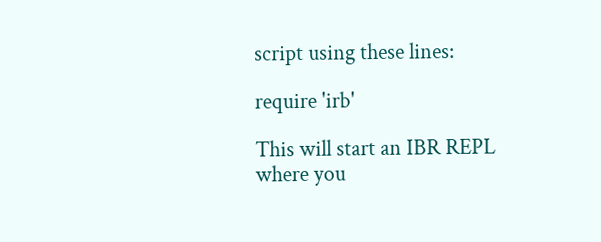script using these lines:

require 'irb'

This will start an IBR REPL where you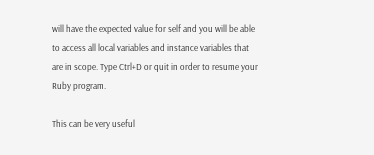will have the expected value for self and you will be able to access all local variables and instance variables that are in scope. Type Ctrl+D or quit in order to resume your Ruby program.

This can be very useful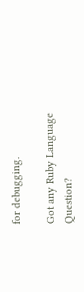for debugging.

Got any Ruby Language Question?